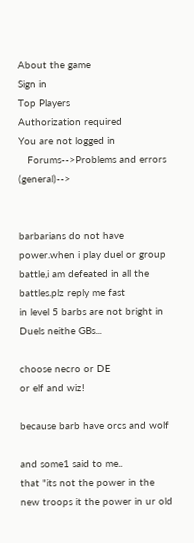About the game
Sign in
Top Players
Authorization required
You are not logged in
   Forums-->Problems and errors (general)-->


barbarians do not have power.when i play duel or group battle,i am defeated in all the battles.plz reply me fast
in level 5 barbs are not bright in Duels neithe GBs...

choose necro or DE
or elf and wiz!

because barb have orcs and wolf

and some1 said to me..
that "its not the power in the new troops it the power in ur old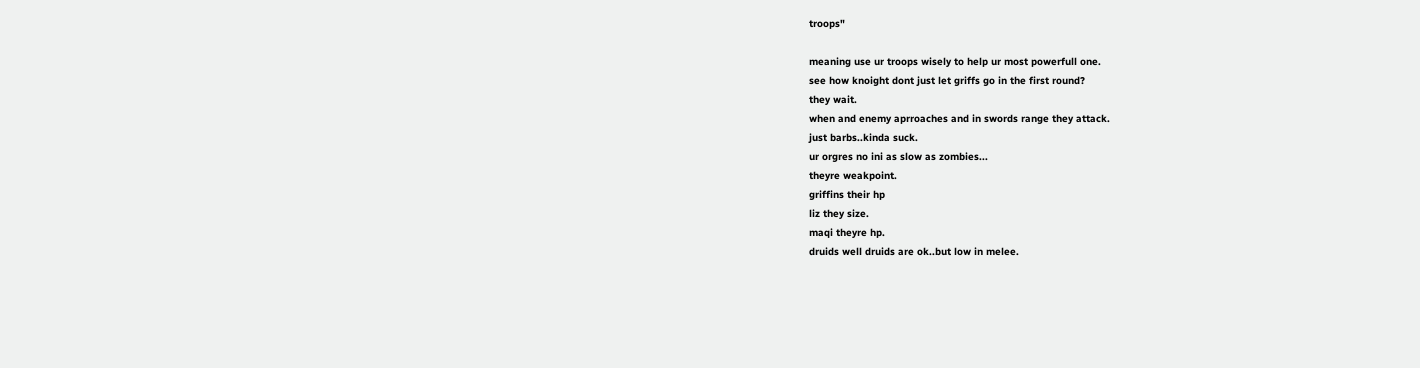troops"

meaning use ur troops wisely to help ur most powerfull one.
see how knoight dont just let griffs go in the first round?
they wait.
when and enemy aprroaches and in swords range they attack.
just barbs..kinda suck.
ur orgres no ini as slow as zombies...
theyre weakpoint.
griffins their hp
liz they size.
maqi theyre hp.
druids well druids are ok..but low in melee.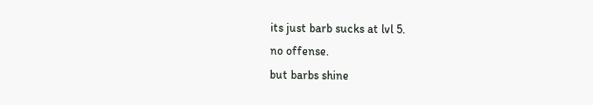its just barb sucks at lvl 5.
no offense.
but barbs shine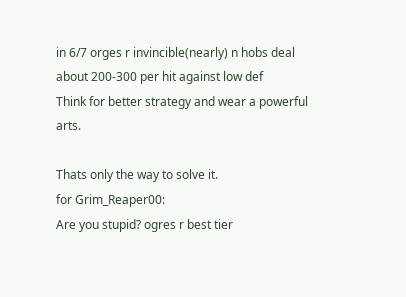in 6/7 orges r invincible(nearly) n hobs deal about 200-300 per hit against low def
Think for better strategy and wear a powerful arts.

Thats only the way to solve it.
for Grim_Reaper00:
Are you stupid? ogres r best tier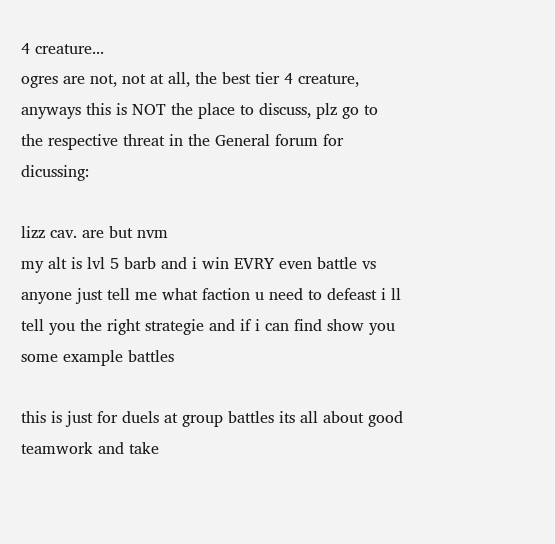4 creature...
ogres are not, not at all, the best tier 4 creature, anyways this is NOT the place to discuss, plz go to the respective threat in the General forum for dicussing:

lizz cav. are but nvm
my alt is lvl 5 barb and i win EVRY even battle vs anyone just tell me what faction u need to defeast i ll tell you the right strategie and if i can find show you some example battles

this is just for duels at group battles its all about good teamwork and take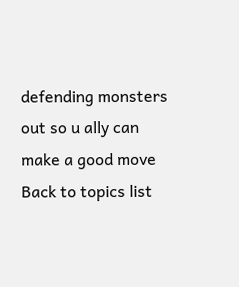defending monsters out so u ally can make a good move
Back to topics list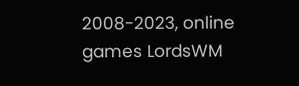2008-2023, online games LordsWM